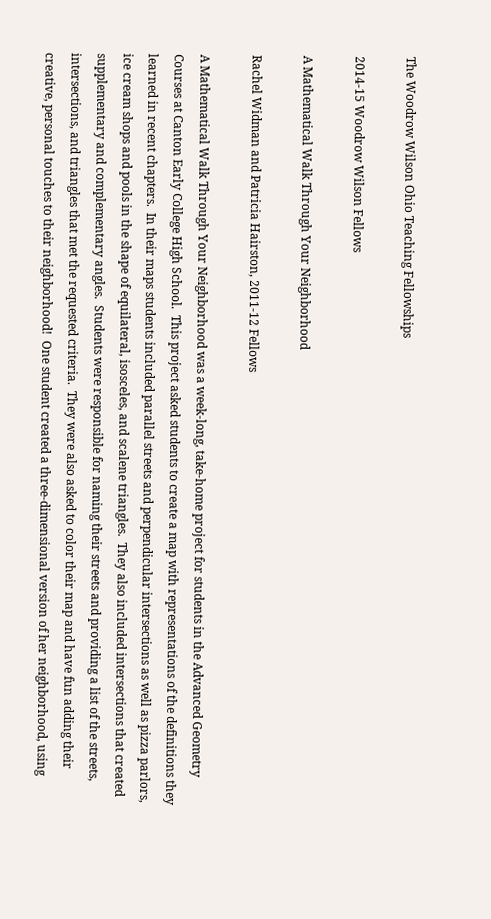The Woodrow Wilson Ohio Teaching Fellowships

2014-15 Woodrow Wilson Fellows

A Mathematical Walk Through Your Neighborhood

Rachel Widman and Patricia Hairston, 2011-12 Fellows

A Mathematical Walk Through Your Neighborhood was a week-long, take-home project for students in the Advanced Geometry Courses at Canton Early College High School.  This project asked students to create a map with representations of the definitions they learned in recent chapters.  In their maps students included parallel streets and perpendicular intersections as well as pizza parlors, ice cream shops and pools in the shape of equilateral, isosceles, and scalene triangles.  They also included intersections that created supplementary and complementary angles.  Students were responsible for naming their streets and providing a list of the streets, intersections, and triangles that met the requested criteria.  They were also asked to color their map and have fun adding their creative, personal touches to their neighborhood!  One student created a three-dimensional version of her neighborhood, using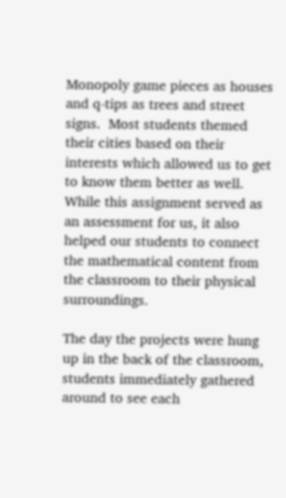Monopoly game pieces as houses and q-tips as trees and street signs.  Most students themed their cities based on their interests which allowed us to get to know them better as well.  While this assignment served as an assessment for us, it also helped our students to connect the mathematical content from the classroom to their physical surroundings.

The day the projects were hung up in the back of the classroom, students immediately gathered around to see each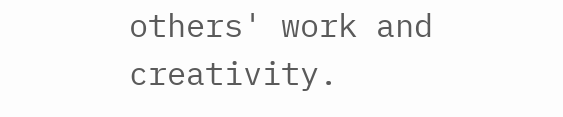others' work and creativity.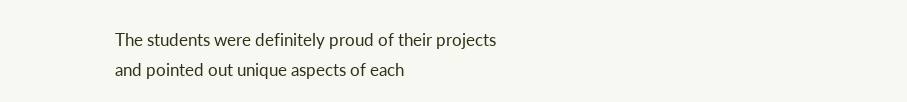The students were definitely proud of their projects and pointed out unique aspects of each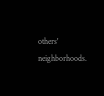others' neighborhoods.